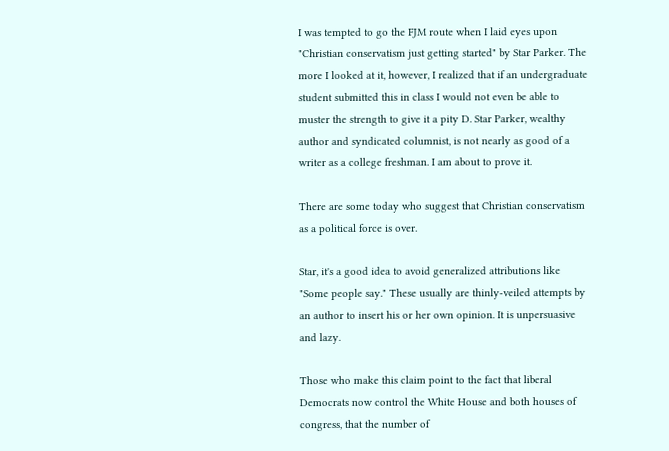I was tempted to go the FJM route when I laid eyes upon "Christian conservatism just getting started" by Star Parker. The more I looked at it, however, I realized that if an undergraduate student submitted this in class I would not even be able to muster the strength to give it a pity D. Star Parker, wealthy author and syndicated columnist, is not nearly as good of a writer as a college freshman. I am about to prove it.

There are some today who suggest that Christian conservatism as a political force is over.

Star, it's a good idea to avoid generalized attributions like "Some people say." These usually are thinly-veiled attempts by an author to insert his or her own opinion. It is unpersuasive and lazy.

Those who make this claim point to the fact that liberal Democrats now control the White House and both houses of congress, that the number of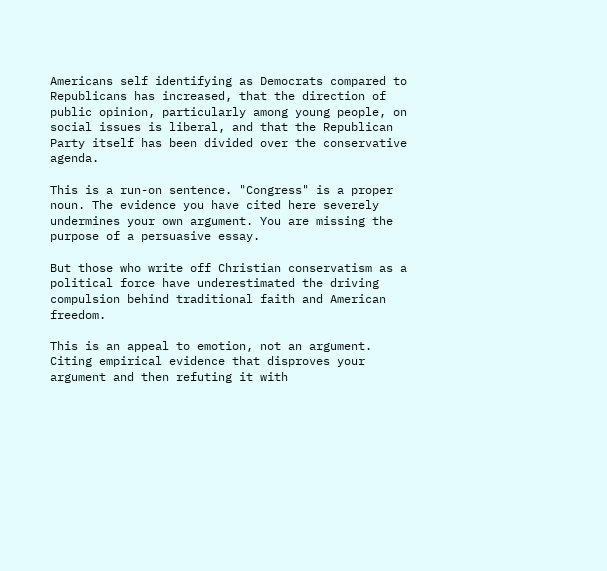Americans self identifying as Democrats compared to Republicans has increased, that the direction of public opinion, particularly among young people, on social issues is liberal, and that the Republican Party itself has been divided over the conservative agenda.

This is a run-on sentence. "Congress" is a proper noun. The evidence you have cited here severely undermines your own argument. You are missing the purpose of a persuasive essay.

But those who write off Christian conservatism as a political force have underestimated the driving compulsion behind traditional faith and American freedom.

This is an appeal to emotion, not an argument. Citing empirical evidence that disproves your argument and then refuting it with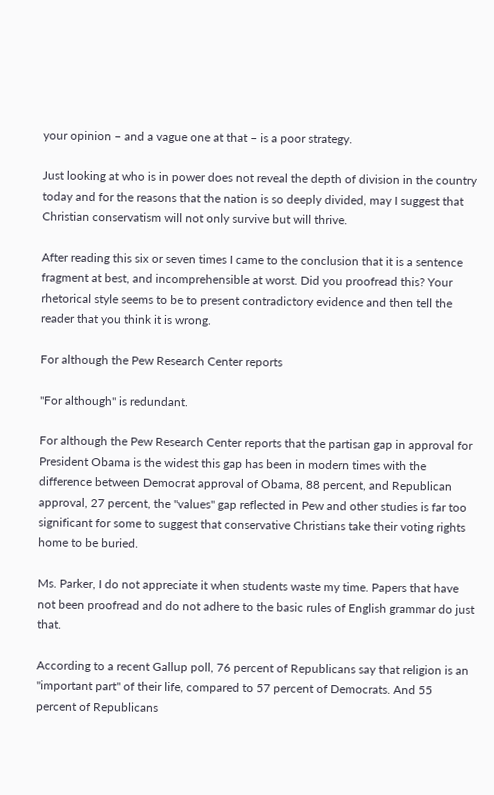your opinion – and a vague one at that – is a poor strategy.

Just looking at who is in power does not reveal the depth of division in the country today and for the reasons that the nation is so deeply divided, may I suggest that Christian conservatism will not only survive but will thrive.

After reading this six or seven times I came to the conclusion that it is a sentence fragment at best, and incomprehensible at worst. Did you proofread this? Your rhetorical style seems to be to present contradictory evidence and then tell the reader that you think it is wrong.

For although the Pew Research Center reports

"For although" is redundant.

For although the Pew Research Center reports that the partisan gap in approval for President Obama is the widest this gap has been in modern times with the difference between Democrat approval of Obama, 88 percent, and Republican approval, 27 percent, the "values" gap reflected in Pew and other studies is far too significant for some to suggest that conservative Christians take their voting rights home to be buried.

Ms. Parker, I do not appreciate it when students waste my time. Papers that have not been proofread and do not adhere to the basic rules of English grammar do just that.

According to a recent Gallup poll, 76 percent of Republicans say that religion is an "important part" of their life, compared to 57 percent of Democrats. And 55 percent of Republicans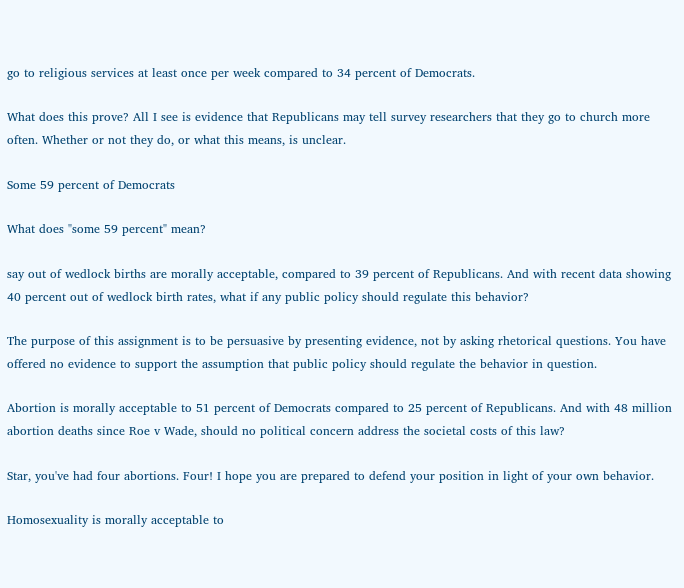go to religious services at least once per week compared to 34 percent of Democrats.

What does this prove? All I see is evidence that Republicans may tell survey researchers that they go to church more often. Whether or not they do, or what this means, is unclear.

Some 59 percent of Democrats

What does "some 59 percent" mean?

say out of wedlock births are morally acceptable, compared to 39 percent of Republicans. And with recent data showing 40 percent out of wedlock birth rates, what if any public policy should regulate this behavior?

The purpose of this assignment is to be persuasive by presenting evidence, not by asking rhetorical questions. You have offered no evidence to support the assumption that public policy should regulate the behavior in question.

Abortion is morally acceptable to 51 percent of Democrats compared to 25 percent of Republicans. And with 48 million abortion deaths since Roe v Wade, should no political concern address the societal costs of this law?

Star, you've had four abortions. Four! I hope you are prepared to defend your position in light of your own behavior.

Homosexuality is morally acceptable to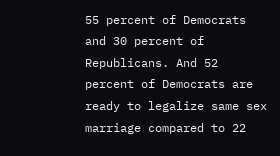55 percent of Democrats and 30 percent of Republicans. And 52 percent of Democrats are ready to legalize same sex marriage compared to 22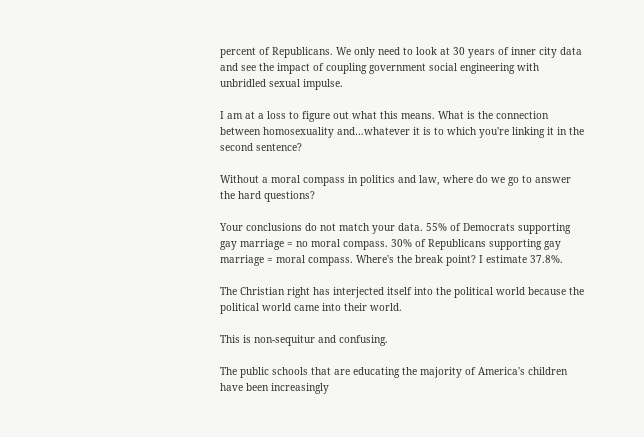percent of Republicans. We only need to look at 30 years of inner city data and see the impact of coupling government social engineering with unbridled sexual impulse.

I am at a loss to figure out what this means. What is the connection between homosexuality and…whatever it is to which you're linking it in the second sentence?

Without a moral compass in politics and law, where do we go to answer the hard questions?

Your conclusions do not match your data. 55% of Democrats supporting gay marriage = no moral compass. 30% of Republicans supporting gay marriage = moral compass. Where's the break point? I estimate 37.8%.

The Christian right has interjected itself into the political world because the political world came into their world.

This is non-sequitur and confusing.

The public schools that are educating the majority of America's children have been increasingly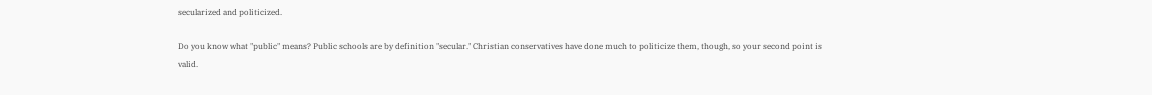secularized and politicized.

Do you know what "public" means? Public schools are by definition "secular." Christian conservatives have done much to politicize them, though, so your second point is valid.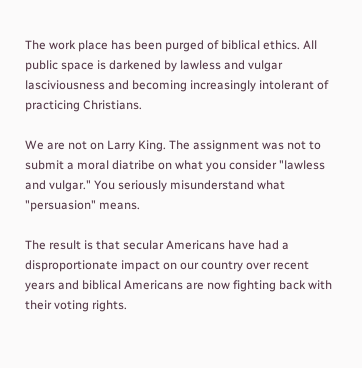The work place has been purged of biblical ethics. All public space is darkened by lawless and vulgar lasciviousness and becoming increasingly intolerant of practicing Christians.

We are not on Larry King. The assignment was not to submit a moral diatribe on what you consider "lawless and vulgar." You seriously misunderstand what "persuasion" means.

The result is that secular Americans have had a disproportionate impact on our country over recent years and biblical Americans are now fighting back with their voting rights.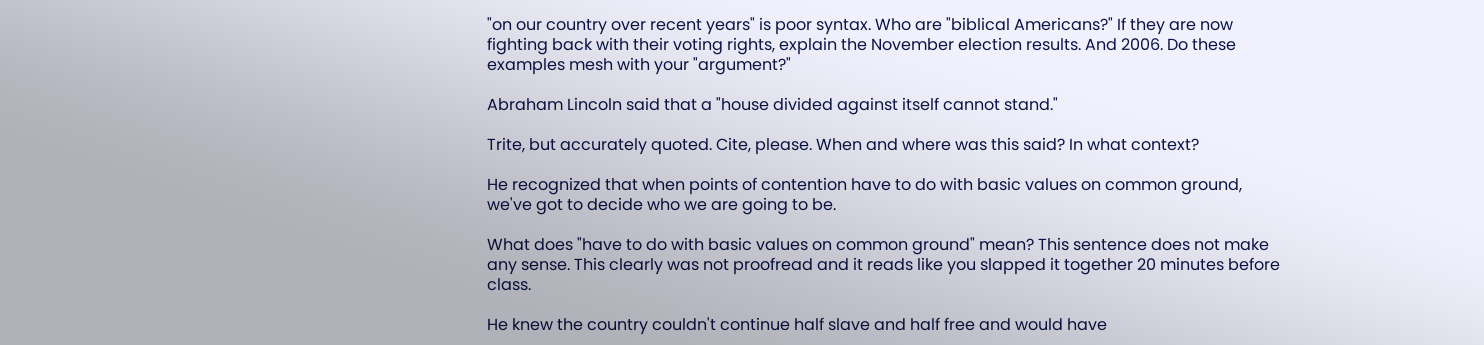"on our country over recent years" is poor syntax. Who are "biblical Americans?" If they are now fighting back with their voting rights, explain the November election results. And 2006. Do these examples mesh with your "argument?"

Abraham Lincoln said that a "house divided against itself cannot stand."

Trite, but accurately quoted. Cite, please. When and where was this said? In what context?

He recognized that when points of contention have to do with basic values on common ground, we've got to decide who we are going to be.

What does "have to do with basic values on common ground" mean? This sentence does not make any sense. This clearly was not proofread and it reads like you slapped it together 20 minutes before class.

He knew the country couldn't continue half slave and half free and would have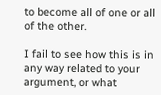to become all of one or all of the other.

I fail to see how this is in any way related to your argument, or what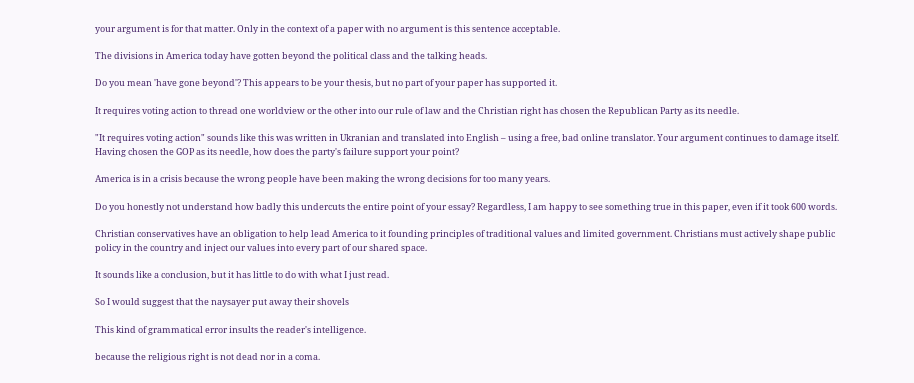your argument is for that matter. Only in the context of a paper with no argument is this sentence acceptable.

The divisions in America today have gotten beyond the political class and the talking heads.

Do you mean 'have gone beyond'? This appears to be your thesis, but no part of your paper has supported it.

It requires voting action to thread one worldview or the other into our rule of law and the Christian right has chosen the Republican Party as its needle.

"It requires voting action" sounds like this was written in Ukranian and translated into English – using a free, bad online translator. Your argument continues to damage itself. Having chosen the GOP as its needle, how does the party's failure support your point?

America is in a crisis because the wrong people have been making the wrong decisions for too many years.

Do you honestly not understand how badly this undercuts the entire point of your essay? Regardless, I am happy to see something true in this paper, even if it took 600 words.

Christian conservatives have an obligation to help lead America to it founding principles of traditional values and limited government. Christians must actively shape public policy in the country and inject our values into every part of our shared space.

It sounds like a conclusion, but it has little to do with what I just read.

So I would suggest that the naysayer put away their shovels

This kind of grammatical error insults the reader's intelligence.

because the religious right is not dead nor in a coma.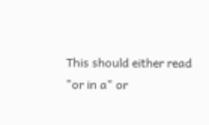This should either read "or in a" or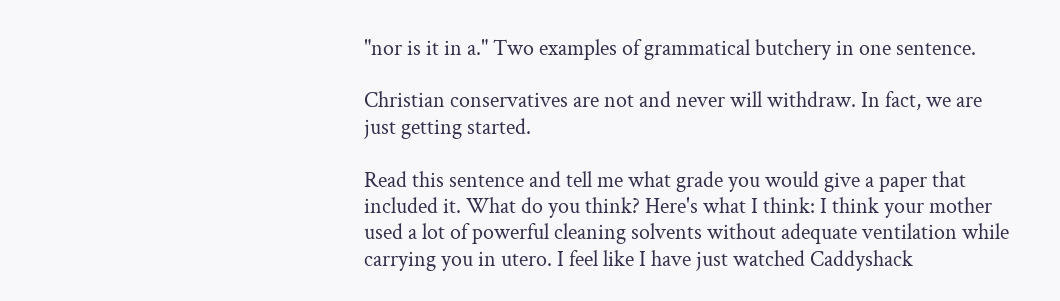"nor is it in a." Two examples of grammatical butchery in one sentence.

Christian conservatives are not and never will withdraw. In fact, we are just getting started.

Read this sentence and tell me what grade you would give a paper that included it. What do you think? Here's what I think: I think your mother used a lot of powerful cleaning solvents without adequate ventilation while carrying you in utero. I feel like I have just watched Caddyshack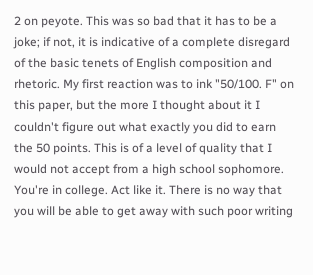2 on peyote. This was so bad that it has to be a joke; if not, it is indicative of a complete disregard of the basic tenets of English composition and rhetoric. My first reaction was to ink "50/100. F" on this paper, but the more I thought about it I couldn't figure out what exactly you did to earn the 50 points. This is of a level of quality that I would not accept from a high school sophomore. You're in college. Act like it. There is no way that you will be able to get away with such poor writing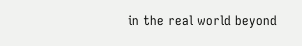in the real world beyond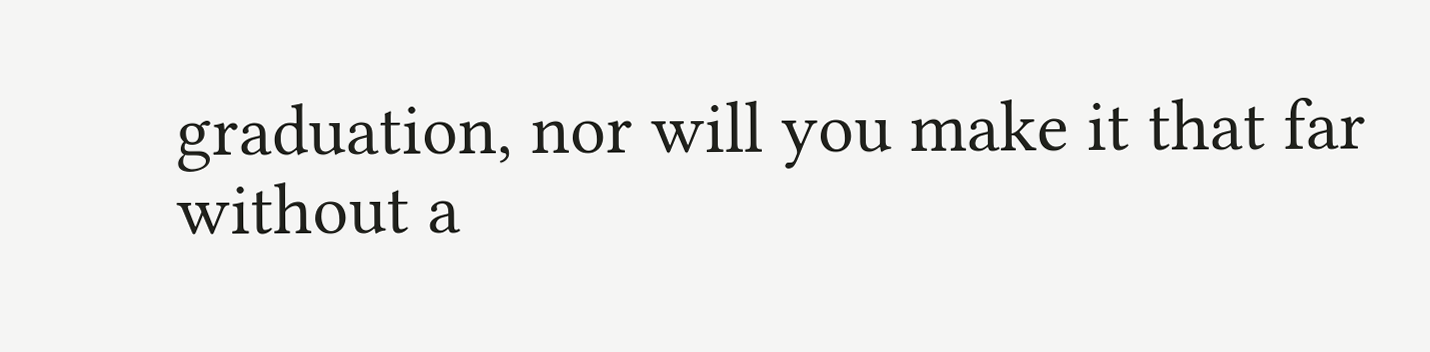graduation, nor will you make it that far without a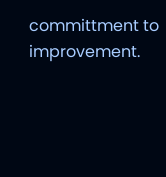committment to improvement.